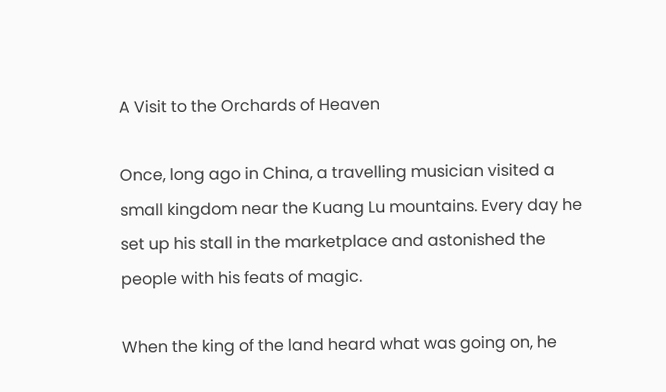A Visit to the Orchards of Heaven

Once, long ago in China, a travelling musician visited a small kingdom near the Kuang Lu mountains. Every day he set up his stall in the marketplace and astonished the people with his feats of magic.

When the king of the land heard what was going on, he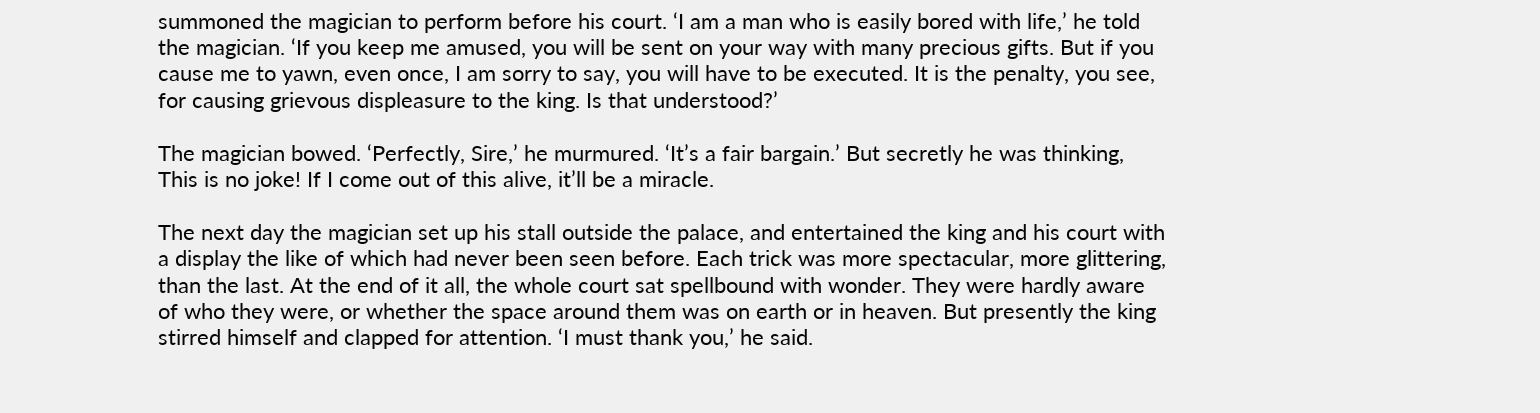summoned the magician to perform before his court. ‘I am a man who is easily bored with life,’ he told the magician. ‘If you keep me amused, you will be sent on your way with many precious gifts. But if you cause me to yawn, even once, I am sorry to say, you will have to be executed. It is the penalty, you see, for causing grievous displeasure to the king. Is that understood?’

The magician bowed. ‘Perfectly, Sire,’ he murmured. ‘It’s a fair bargain.’ But secretly he was thinking, This is no joke! If I come out of this alive, it’ll be a miracle.

The next day the magician set up his stall outside the palace, and entertained the king and his court with a display the like of which had never been seen before. Each trick was more spectacular, more glittering, than the last. At the end of it all, the whole court sat spellbound with wonder. They were hardly aware of who they were, or whether the space around them was on earth or in heaven. But presently the king stirred himself and clapped for attention. ‘I must thank you,’ he said.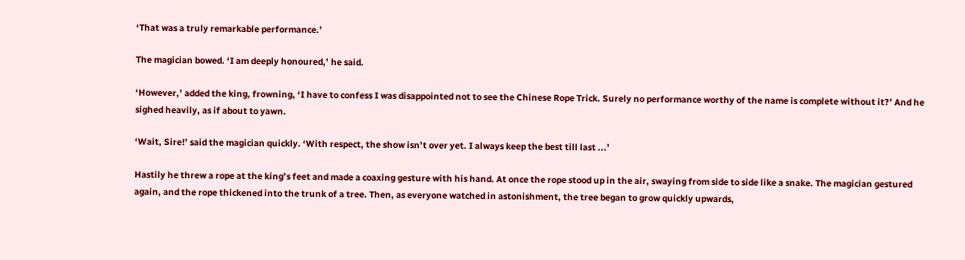‘That was a truly remarkable performance.’

The magician bowed. ‘I am deeply honoured,’ he said.

‘However,’ added the king, frowning, ‘I have to confess I was disappointed not to see the Chinese Rope Trick. Surely no performance worthy of the name is complete without it?’ And he sighed heavily, as if about to yawn.

‘Wait, Sire!’ said the magician quickly. ‘With respect, the show isn’t over yet. I always keep the best till last ...’

Hastily he threw a rope at the king’s feet and made a coaxing gesture with his hand. At once the rope stood up in the air, swaying from side to side like a snake. The magician gestured again, and the rope thickened into the trunk of a tree. Then, as everyone watched in astonishment, the tree began to grow quickly upwards,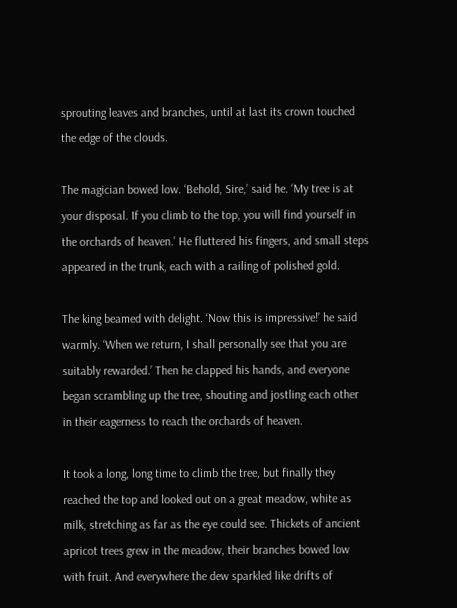sprouting leaves and branches, until at last its crown touched the edge of the clouds.

The magician bowed low. ‘Behold, Sire,’ said he. ‘My tree is at your disposal. If you climb to the top, you will find yourself in the orchards of heaven.’ He fluttered his fingers, and small steps appeared in the trunk, each with a railing of polished gold.

The king beamed with delight. ‘Now this is impressive!’ he said warmly. ‘When we return, I shall personally see that you are suitably rewarded.’ Then he clapped his hands, and everyone began scrambling up the tree, shouting and jostling each other in their eagerness to reach the orchards of heaven.

It took a long, long time to climb the tree, but finally they reached the top and looked out on a great meadow, white as milk, stretching as far as the eye could see. Thickets of ancient apricot trees grew in the meadow, their branches bowed low with fruit. And everywhere the dew sparkled like drifts of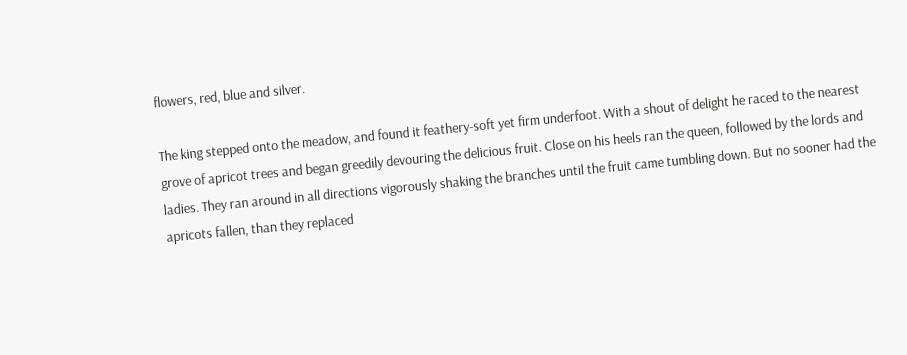flowers, red, blue and silver.

The king stepped onto the meadow, and found it feathery-soft yet firm underfoot. With a shout of delight he raced to the nearest grove of apricot trees and began greedily devouring the delicious fruit. Close on his heels ran the queen, followed by the lords and ladies. They ran around in all directions vigorously shaking the branches until the fruit came tumbling down. But no sooner had the apricots fallen, than they replaced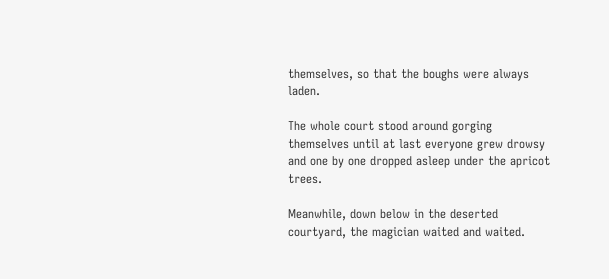themselves, so that the boughs were always laden.

The whole court stood around gorging themselves until at last everyone grew drowsy and one by one dropped asleep under the apricot trees.

Meanwhile, down below in the deserted courtyard, the magician waited and waited.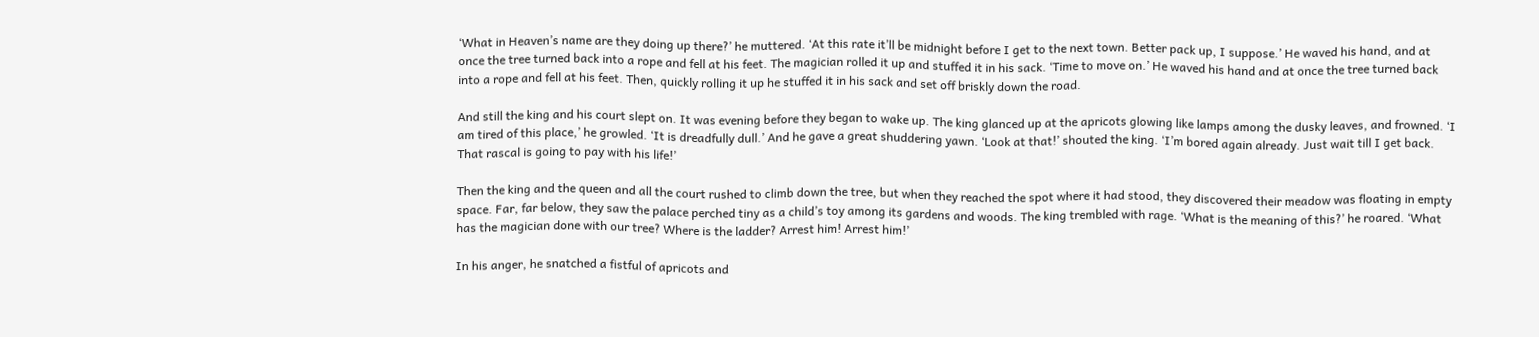‘What in Heaven’s name are they doing up there?’ he muttered. ‘At this rate it’ll be midnight before I get to the next town. Better pack up, I suppose.’ He waved his hand, and at once the tree turned back into a rope and fell at his feet. The magician rolled it up and stuffed it in his sack. ‘Time to move on.’ He waved his hand and at once the tree turned back into a rope and fell at his feet. Then, quickly rolling it up he stuffed it in his sack and set off briskly down the road.

And still the king and his court slept on. It was evening before they began to wake up. The king glanced up at the apricots glowing like lamps among the dusky leaves, and frowned. ‘I am tired of this place,’ he growled. ‘It is dreadfully dull.’ And he gave a great shuddering yawn. ‘Look at that!’ shouted the king. ‘I’m bored again already. Just wait till I get back. That rascal is going to pay with his life!’

Then the king and the queen and all the court rushed to climb down the tree, but when they reached the spot where it had stood, they discovered their meadow was floating in empty space. Far, far below, they saw the palace perched tiny as a child’s toy among its gardens and woods. The king trembled with rage. ‘What is the meaning of this?’ he roared. ‘What has the magician done with our tree? Where is the ladder? Arrest him! Arrest him!’

In his anger, he snatched a fistful of apricots and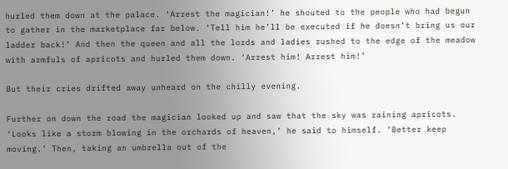hurled them down at the palace. ‘Arrest the magician!’ he shouted to the people who had begun to gather in the marketplace far below. ‘Tell him he’ll be executed if he doesn’t bring us our ladder back!’ And then the queen and all the lords and ladies rushed to the edge of the meadow with armfuls of apricots and hurled them down. ‘Arrest him! Arrest him!’

But their cries drifted away unheard on the chilly evening.

Further on down the road the magician looked up and saw that the sky was raining apricots. ‘Looks like a storm blowing in the orchards of heaven,’ he said to himself. ‘Better keep moving.’ Then, taking an umbrella out of the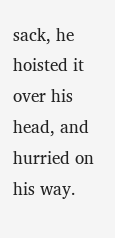sack, he hoisted it over his head, and hurried on his way.